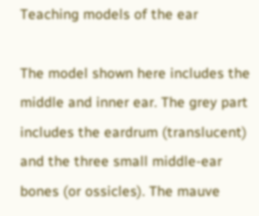Teaching models of the ear

The model shown here includes the middle and inner ear. The grey part includes the eardrum (translucent) and the three small middle-ear bones (or ossicles). The mauve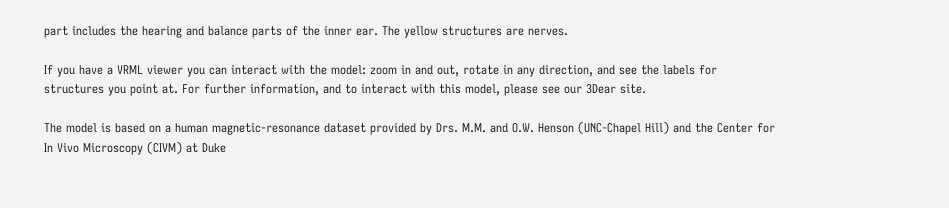part includes the hearing and balance parts of the inner ear. The yellow structures are nerves.

If you have a VRML viewer you can interact with the model: zoom in and out, rotate in any direction, and see the labels for structures you point at. For further information, and to interact with this model, please see our 3Dear site.

The model is based on a human magnetic-resonance dataset provided by Drs. M.M. and O.W. Henson (UNC-Chapel Hill) and the Center for In Vivo Microscopy (CIVM) at Duke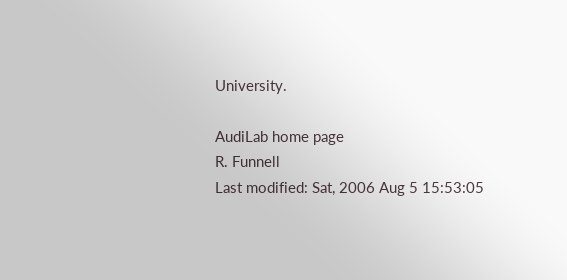University.

AudiLab home page
R. Funnell
Last modified: Sat, 2006 Aug 5 15:53:05